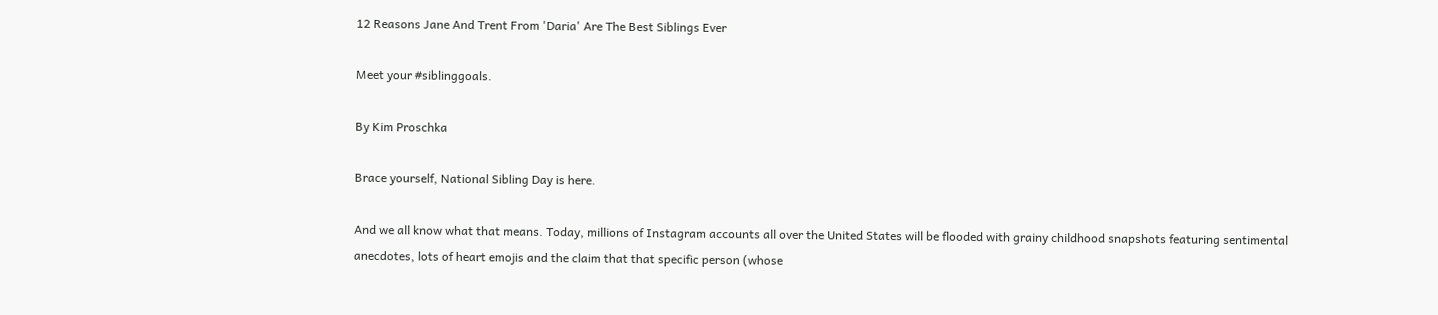12 Reasons Jane And Trent From 'Daria' Are The Best Siblings Ever

Meet your #siblinggoals.

By Kim Proschka

Brace yourself, National Sibling Day is here.

And we all know what that means. Today, millions of Instagram accounts all over the United States will be flooded with grainy childhood snapshots featuring sentimental anecdotes, lots of heart emojis and the claim that that specific person (whose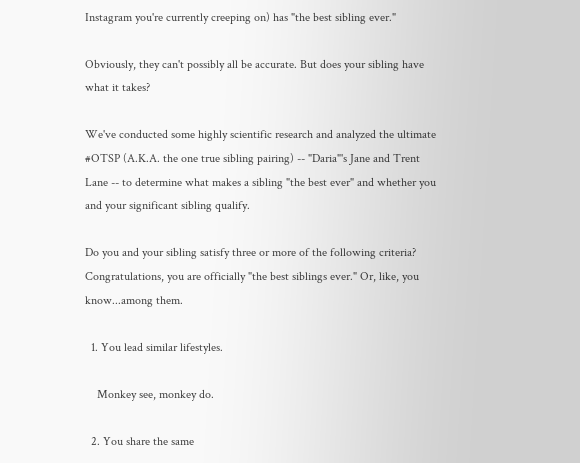Instagram you're currently creeping on) has "the best sibling ever."

Obviously, they can't possibly all be accurate. But does your sibling have what it takes?

We've conducted some highly scientific research and analyzed the ultimate #OTSP (A.K.A. the one true sibling pairing) -- "Daria"'s Jane and Trent Lane -- to determine what makes a sibling "the best ever" and whether you and your significant sibling qualify.

Do you and your sibling satisfy three or more of the following criteria? Congratulations, you are officially "the best siblings ever." Or, like, you know...among them.

  1. You lead similar lifestyles.

    Monkey see, monkey do.

  2. You share the same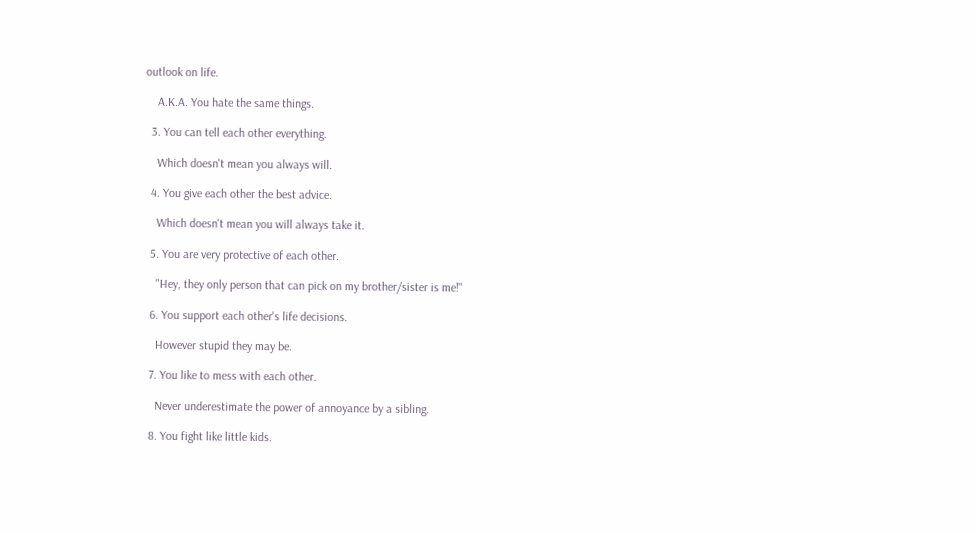outlook on life.

    A.K.A. You hate the same things.

  3. You can tell each other everything.

    Which doesn't mean you always will.

  4. You give each other the best advice.

    Which doesn't mean you will always take it.

  5. You are very protective of each other.

    "Hey, they only person that can pick on my brother/sister is me!"

  6. You support each other's life decisions.

    However stupid they may be.

  7. You like to mess with each other.

    Never underestimate the power of annoyance by a sibling.

  8. You fight like little kids.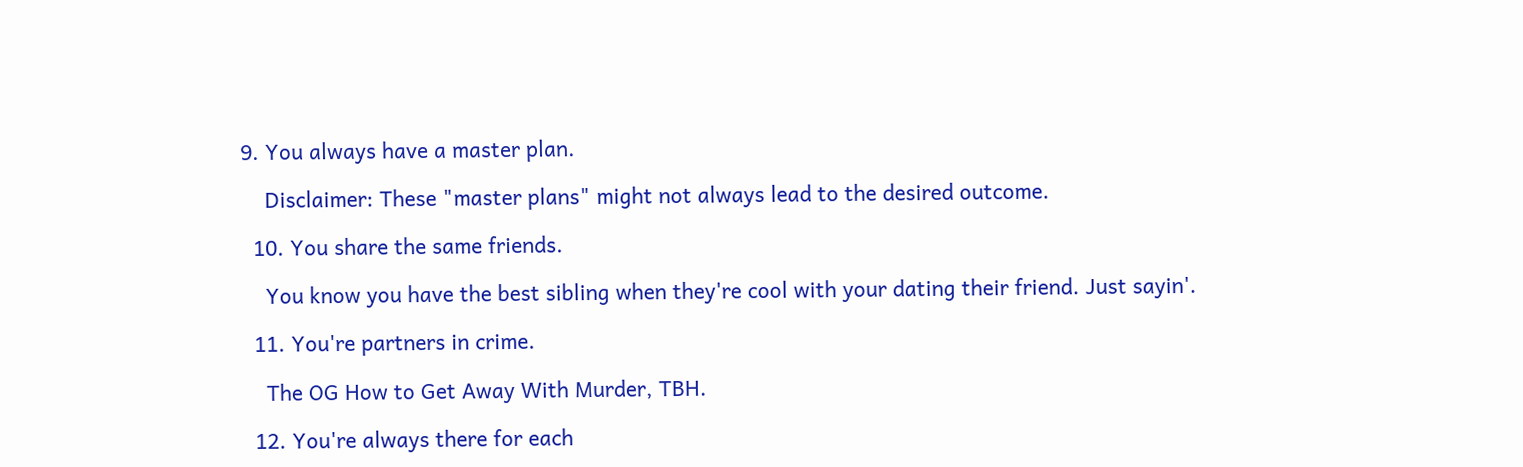9. You always have a master plan.

    Disclaimer: These "master plans" might not always lead to the desired outcome.

  10. You share the same friends.

    You know you have the best sibling when they're cool with your dating their friend. Just sayin'.

  11. You're partners in crime.

    The OG How to Get Away With Murder, TBH.

  12. You're always there for each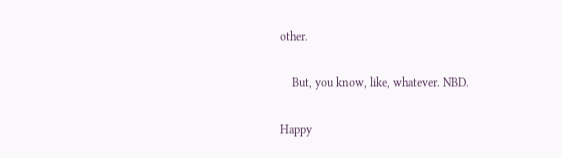other.

    But, you know, like, whatever. NBD.

Happy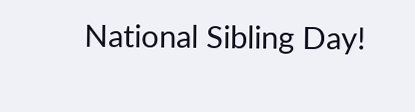National Sibling Day!